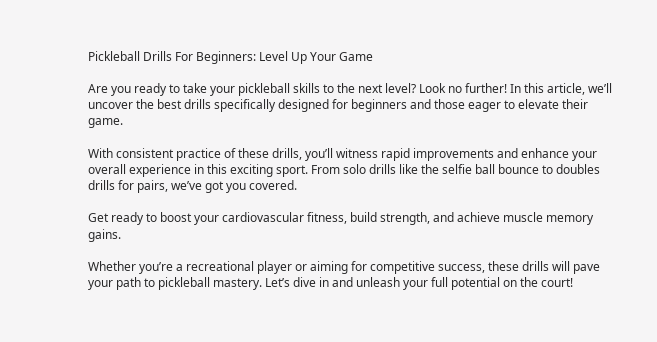Pickleball Drills For Beginners: Level Up Your Game

Are you ready to take your pickleball skills to the next level? Look no further! In this article, we’ll uncover the best drills specifically designed for beginners and those eager to elevate their game.

With consistent practice of these drills, you’ll witness rapid improvements and enhance your overall experience in this exciting sport. From solo drills like the selfie ball bounce to doubles drills for pairs, we’ve got you covered.

Get ready to boost your cardiovascular fitness, build strength, and achieve muscle memory gains.

Whether you’re a recreational player or aiming for competitive success, these drills will pave your path to pickleball mastery. Let’s dive in and unleash your full potential on the court!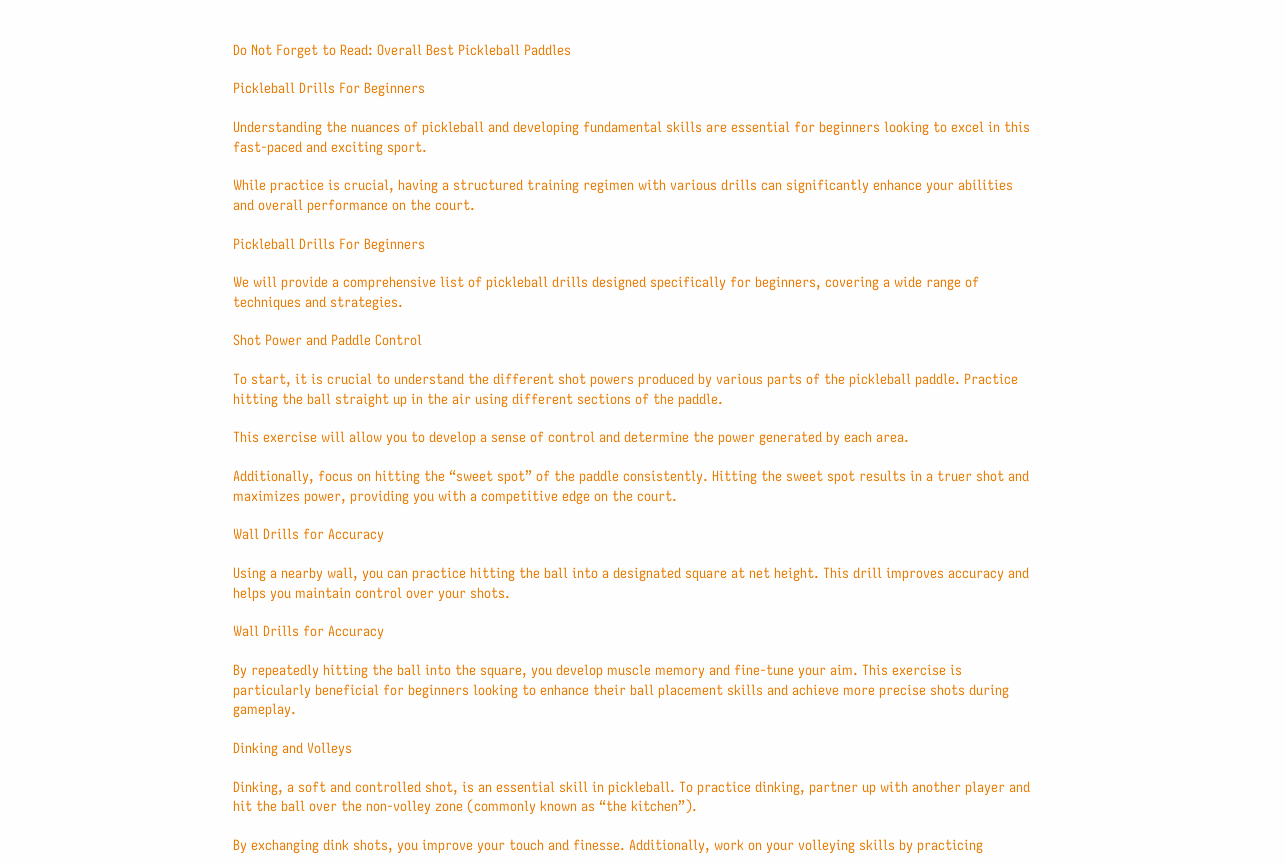Do Not Forget to Read: Overall Best Pickleball Paddles

Pickleball Drills For Beginners

Understanding the nuances of pickleball and developing fundamental skills are essential for beginners looking to excel in this fast-paced and exciting sport.

While practice is crucial, having a structured training regimen with various drills can significantly enhance your abilities and overall performance on the court.

Pickleball Drills For Beginners

We will provide a comprehensive list of pickleball drills designed specifically for beginners, covering a wide range of techniques and strategies.

Shot Power and Paddle Control

To start, it is crucial to understand the different shot powers produced by various parts of the pickleball paddle. Practice hitting the ball straight up in the air using different sections of the paddle.

This exercise will allow you to develop a sense of control and determine the power generated by each area.

Additionally, focus on hitting the “sweet spot” of the paddle consistently. Hitting the sweet spot results in a truer shot and maximizes power, providing you with a competitive edge on the court.

Wall Drills for Accuracy

Using a nearby wall, you can practice hitting the ball into a designated square at net height. This drill improves accuracy and helps you maintain control over your shots.

Wall Drills for Accuracy

By repeatedly hitting the ball into the square, you develop muscle memory and fine-tune your aim. This exercise is particularly beneficial for beginners looking to enhance their ball placement skills and achieve more precise shots during gameplay.

Dinking and Volleys

Dinking, a soft and controlled shot, is an essential skill in pickleball. To practice dinking, partner up with another player and hit the ball over the non-volley zone (commonly known as “the kitchen”).

By exchanging dink shots, you improve your touch and finesse. Additionally, work on your volleying skills by practicing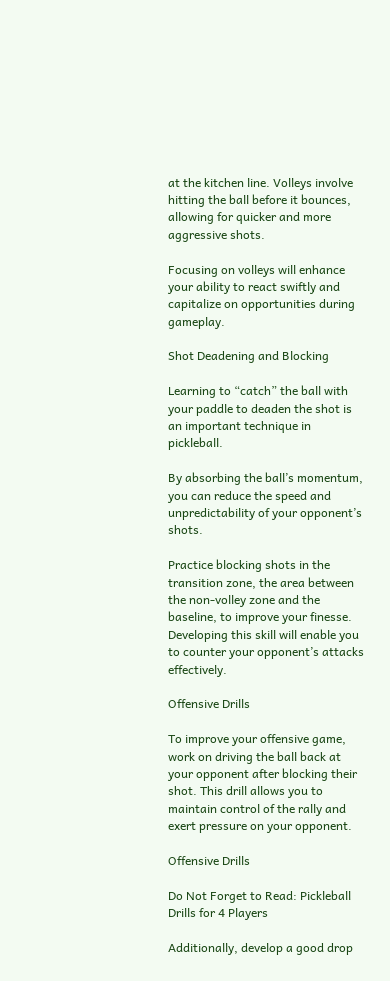at the kitchen line. Volleys involve hitting the ball before it bounces, allowing for quicker and more aggressive shots.

Focusing on volleys will enhance your ability to react swiftly and capitalize on opportunities during gameplay.

Shot Deadening and Blocking

Learning to “catch” the ball with your paddle to deaden the shot is an important technique in pickleball.

By absorbing the ball’s momentum, you can reduce the speed and unpredictability of your opponent’s shots.

Practice blocking shots in the transition zone, the area between the non-volley zone and the baseline, to improve your finesse. Developing this skill will enable you to counter your opponent’s attacks effectively.

Offensive Drills

To improve your offensive game, work on driving the ball back at your opponent after blocking their shot. This drill allows you to maintain control of the rally and exert pressure on your opponent.

Offensive Drills

Do Not Forget to Read: Pickleball Drills for 4 Players

Additionally, develop a good drop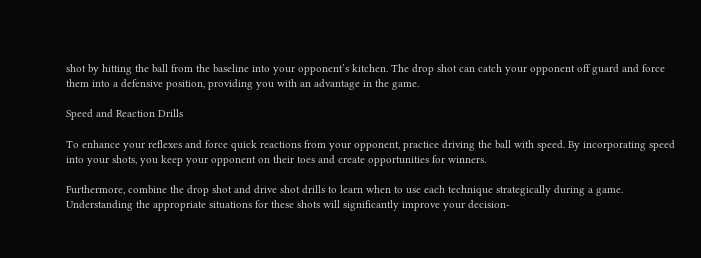shot by hitting the ball from the baseline into your opponent’s kitchen. The drop shot can catch your opponent off guard and force them into a defensive position, providing you with an advantage in the game.

Speed and Reaction Drills

To enhance your reflexes and force quick reactions from your opponent, practice driving the ball with speed. By incorporating speed into your shots, you keep your opponent on their toes and create opportunities for winners.

Furthermore, combine the drop shot and drive shot drills to learn when to use each technique strategically during a game. Understanding the appropriate situations for these shots will significantly improve your decision-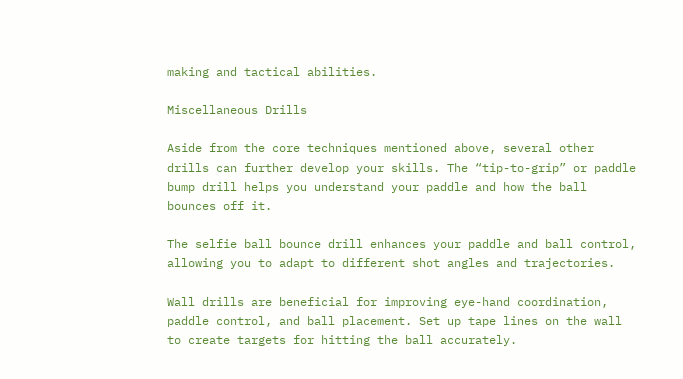making and tactical abilities.

Miscellaneous Drills

Aside from the core techniques mentioned above, several other drills can further develop your skills. The “tip-to-grip” or paddle bump drill helps you understand your paddle and how the ball bounces off it.

The selfie ball bounce drill enhances your paddle and ball control, allowing you to adapt to different shot angles and trajectories.

Wall drills are beneficial for improving eye-hand coordination, paddle control, and ball placement. Set up tape lines on the wall to create targets for hitting the ball accurately.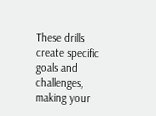These drills create specific goals and challenges, making your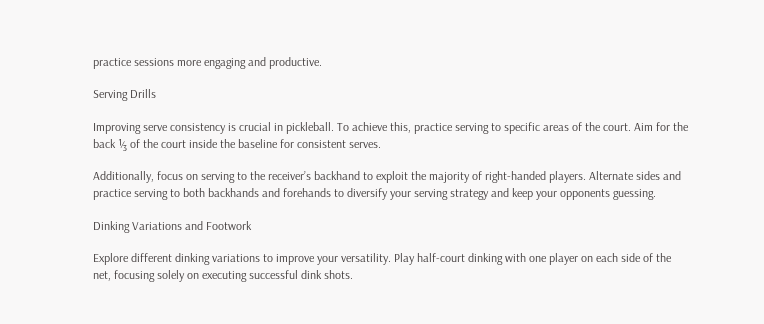practice sessions more engaging and productive.

Serving Drills

Improving serve consistency is crucial in pickleball. To achieve this, practice serving to specific areas of the court. Aim for the back ⅓ of the court inside the baseline for consistent serves.

Additionally, focus on serving to the receiver’s backhand to exploit the majority of right-handed players. Alternate sides and practice serving to both backhands and forehands to diversify your serving strategy and keep your opponents guessing.

Dinking Variations and Footwork

Explore different dinking variations to improve your versatility. Play half-court dinking with one player on each side of the net, focusing solely on executing successful dink shots.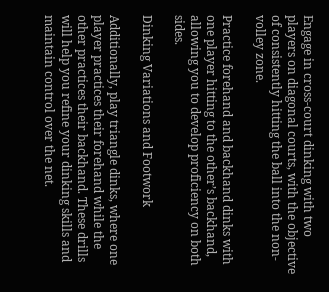Engage in cross-court dinking with two players on diagonal courts, with the objective of consistently hitting the ball into the non-volley zone.

Practice forehand and backhand dinks with one player hitting to the other’s backhand, allowing you to develop proficiency on both sides.

Dinking Variations and Footwork

Additionally, play triangle dinks, where one player practices their forehand while the other practices their backhand. These drills will help you refine your dinking skills and maintain control over the net.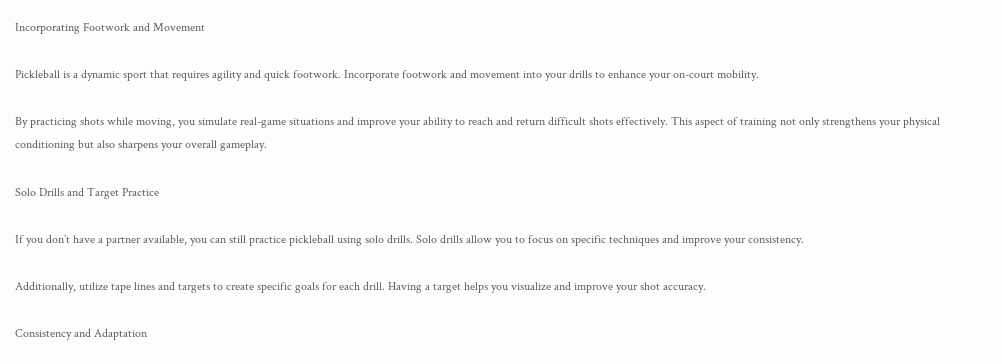Incorporating Footwork and Movement

Pickleball is a dynamic sport that requires agility and quick footwork. Incorporate footwork and movement into your drills to enhance your on-court mobility.

By practicing shots while moving, you simulate real-game situations and improve your ability to reach and return difficult shots effectively. This aspect of training not only strengthens your physical conditioning but also sharpens your overall gameplay.

Solo Drills and Target Practice

If you don’t have a partner available, you can still practice pickleball using solo drills. Solo drills allow you to focus on specific techniques and improve your consistency.

Additionally, utilize tape lines and targets to create specific goals for each drill. Having a target helps you visualize and improve your shot accuracy.

Consistency and Adaptation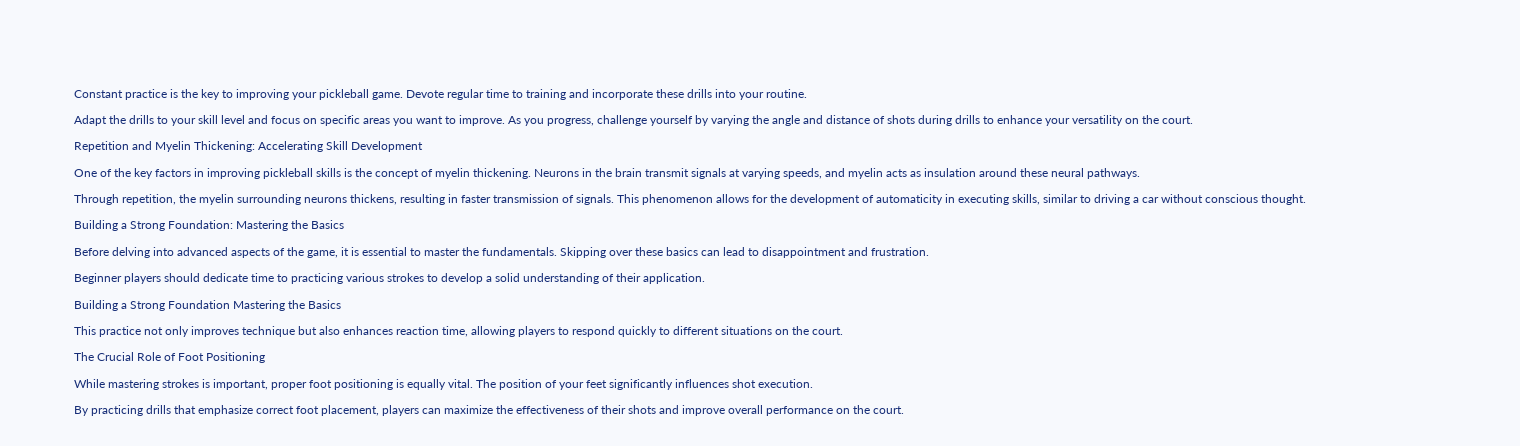Constant practice is the key to improving your pickleball game. Devote regular time to training and incorporate these drills into your routine.

Adapt the drills to your skill level and focus on specific areas you want to improve. As you progress, challenge yourself by varying the angle and distance of shots during drills to enhance your versatility on the court.

Repetition and Myelin Thickening: Accelerating Skill Development

One of the key factors in improving pickleball skills is the concept of myelin thickening. Neurons in the brain transmit signals at varying speeds, and myelin acts as insulation around these neural pathways.

Through repetition, the myelin surrounding neurons thickens, resulting in faster transmission of signals. This phenomenon allows for the development of automaticity in executing skills, similar to driving a car without conscious thought.

Building a Strong Foundation: Mastering the Basics

Before delving into advanced aspects of the game, it is essential to master the fundamentals. Skipping over these basics can lead to disappointment and frustration.

Beginner players should dedicate time to practicing various strokes to develop a solid understanding of their application.

Building a Strong Foundation Mastering the Basics

This practice not only improves technique but also enhances reaction time, allowing players to respond quickly to different situations on the court.

The Crucial Role of Foot Positioning

While mastering strokes is important, proper foot positioning is equally vital. The position of your feet significantly influences shot execution.

By practicing drills that emphasize correct foot placement, players can maximize the effectiveness of their shots and improve overall performance on the court.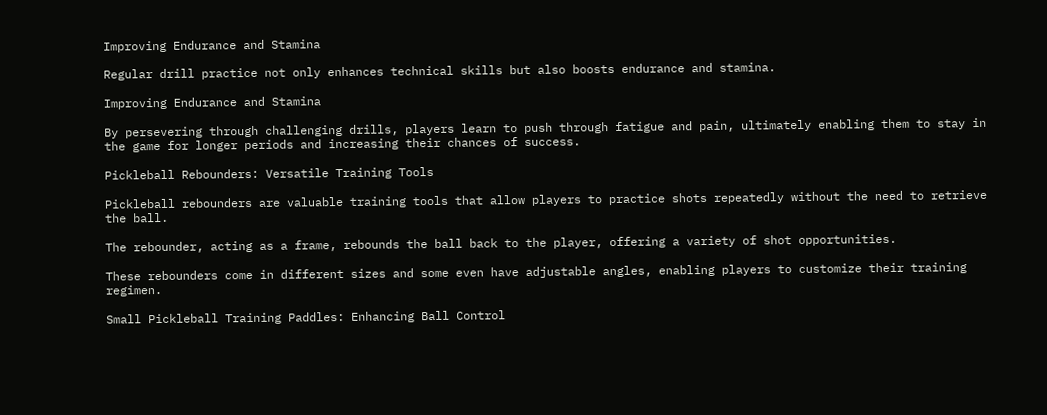Improving Endurance and Stamina

Regular drill practice not only enhances technical skills but also boosts endurance and stamina.

Improving Endurance and Stamina

By persevering through challenging drills, players learn to push through fatigue and pain, ultimately enabling them to stay in the game for longer periods and increasing their chances of success.

Pickleball Rebounders: Versatile Training Tools

Pickleball rebounders are valuable training tools that allow players to practice shots repeatedly without the need to retrieve the ball.

The rebounder, acting as a frame, rebounds the ball back to the player, offering a variety of shot opportunities.

These rebounders come in different sizes and some even have adjustable angles, enabling players to customize their training regimen.

Small Pickleball Training Paddles: Enhancing Ball Control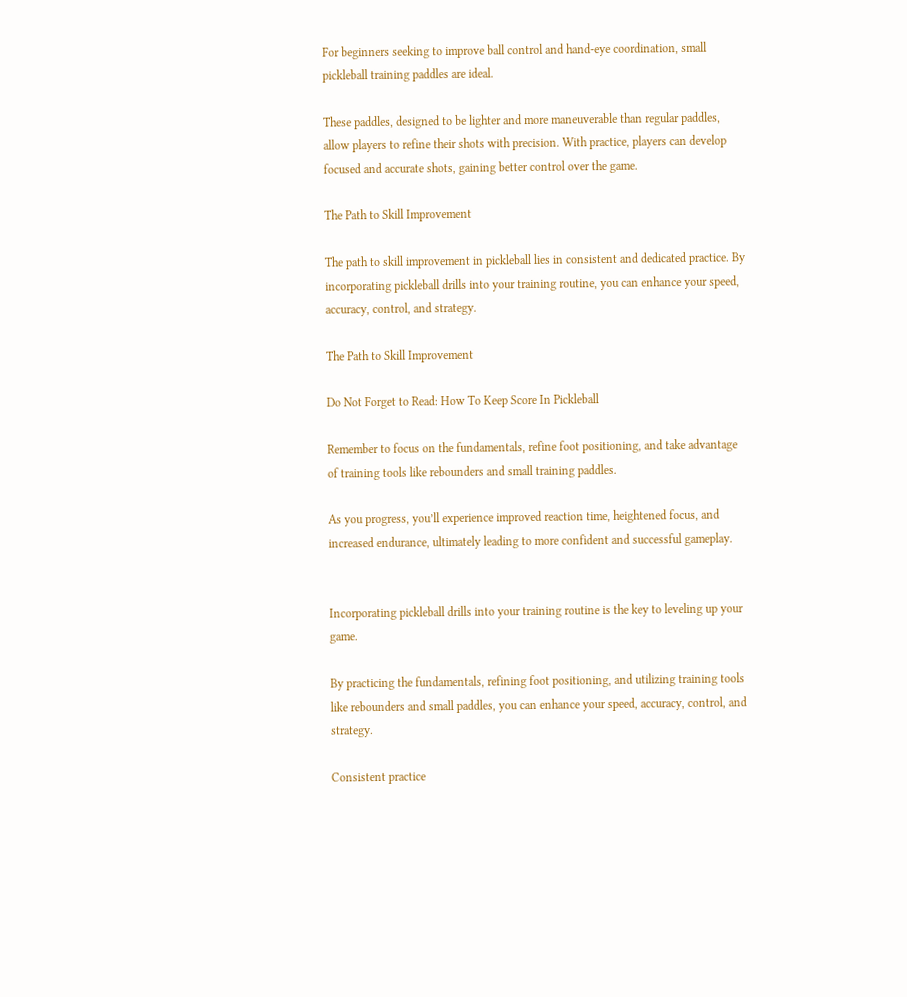For beginners seeking to improve ball control and hand-eye coordination, small pickleball training paddles are ideal.

These paddles, designed to be lighter and more maneuverable than regular paddles, allow players to refine their shots with precision. With practice, players can develop focused and accurate shots, gaining better control over the game.

The Path to Skill Improvement

The path to skill improvement in pickleball lies in consistent and dedicated practice. By incorporating pickleball drills into your training routine, you can enhance your speed, accuracy, control, and strategy.

The Path to Skill Improvement

Do Not Forget to Read: How To Keep Score In Pickleball

Remember to focus on the fundamentals, refine foot positioning, and take advantage of training tools like rebounders and small training paddles.

As you progress, you’ll experience improved reaction time, heightened focus, and increased endurance, ultimately leading to more confident and successful gameplay.


Incorporating pickleball drills into your training routine is the key to leveling up your game.

By practicing the fundamentals, refining foot positioning, and utilizing training tools like rebounders and small paddles, you can enhance your speed, accuracy, control, and strategy.

Consistent practice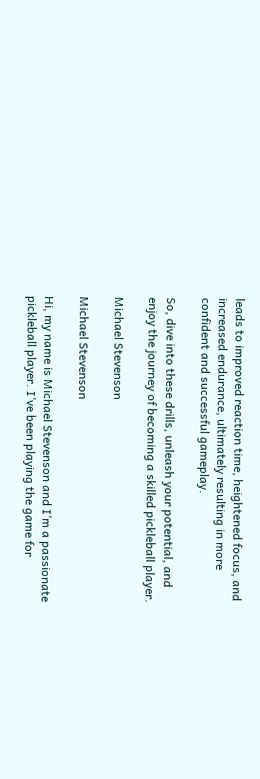leads to improved reaction time, heightened focus, and increased endurance, ultimately resulting in more confident and successful gameplay.

So, dive into these drills, unleash your potential, and enjoy the journey of becoming a skilled pickleball player.

Michael Stevenson

Michael Stevenson

Hi, my name is Michael Stevenson and I’m a passionate pickleball player. I’ve been playing the game for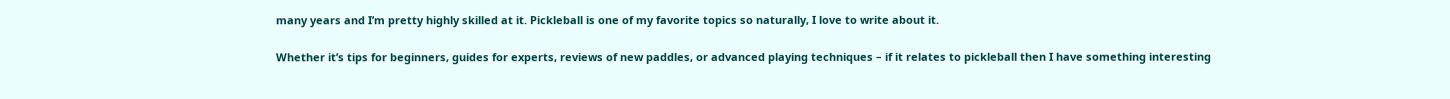many years and I’m pretty highly skilled at it. Pickleball is one of my favorite topics so naturally, I love to write about it.

Whether it’s tips for beginners, guides for experts, reviews of new paddles, or advanced playing techniques – if it relates to pickleball then I have something interesting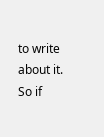to write about it. So if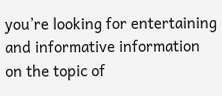you’re looking for entertaining and informative information on the topic of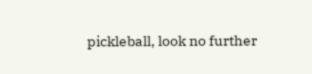pickleball, look no further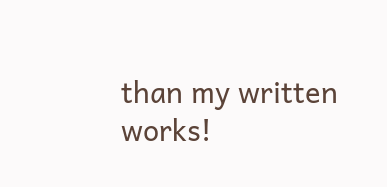than my written works!